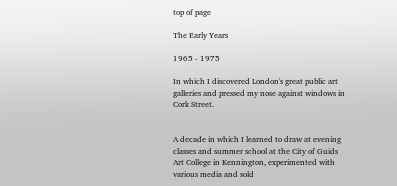top of page

The Early Years

1965 - 1975

In which I discovered London's great public art galleries and pressed my nose against windows in Cork Street.


A decade in which I learned to draw at evening classes and summer school at the City of Guids Art College in Kennington, experimented with various media and sold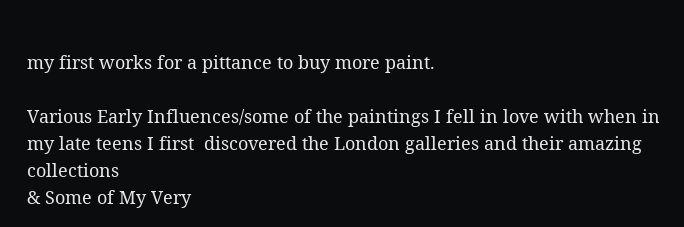my first works for a pittance to buy more paint.

Various Early Influences/some of the paintings I fell in love with when in my late teens I first  discovered the London galleries and their amazing collections
& Some of My Very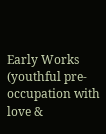Early Works  (youthful pre-occupation with love &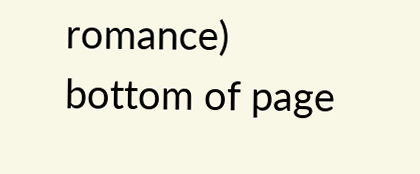romance)
bottom of page